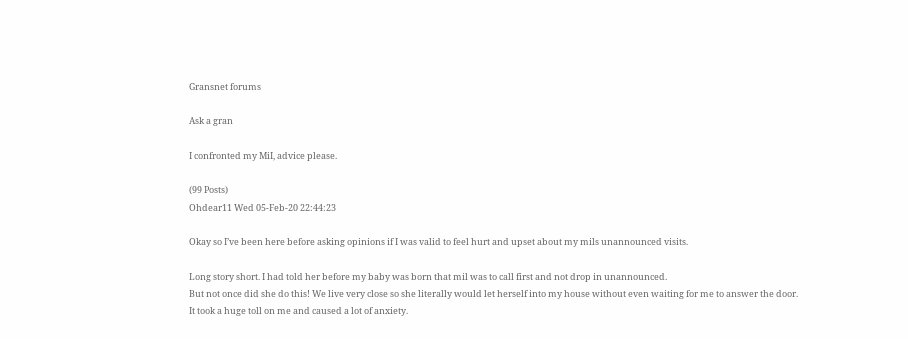Gransnet forums

Ask a gran

I confronted my MiI, advice please.

(99 Posts)
Ohdear11 Wed 05-Feb-20 22:44:23

Okay so I’ve been here before asking opinions if I was valid to feel hurt and upset about my mils unannounced visits.

Long story short. I had told her before my baby was born that mil was to call first and not drop in unannounced.
But not once did she do this! We live very close so she literally would let herself into my house without even waiting for me to answer the door.
It took a huge toll on me and caused a lot of anxiety.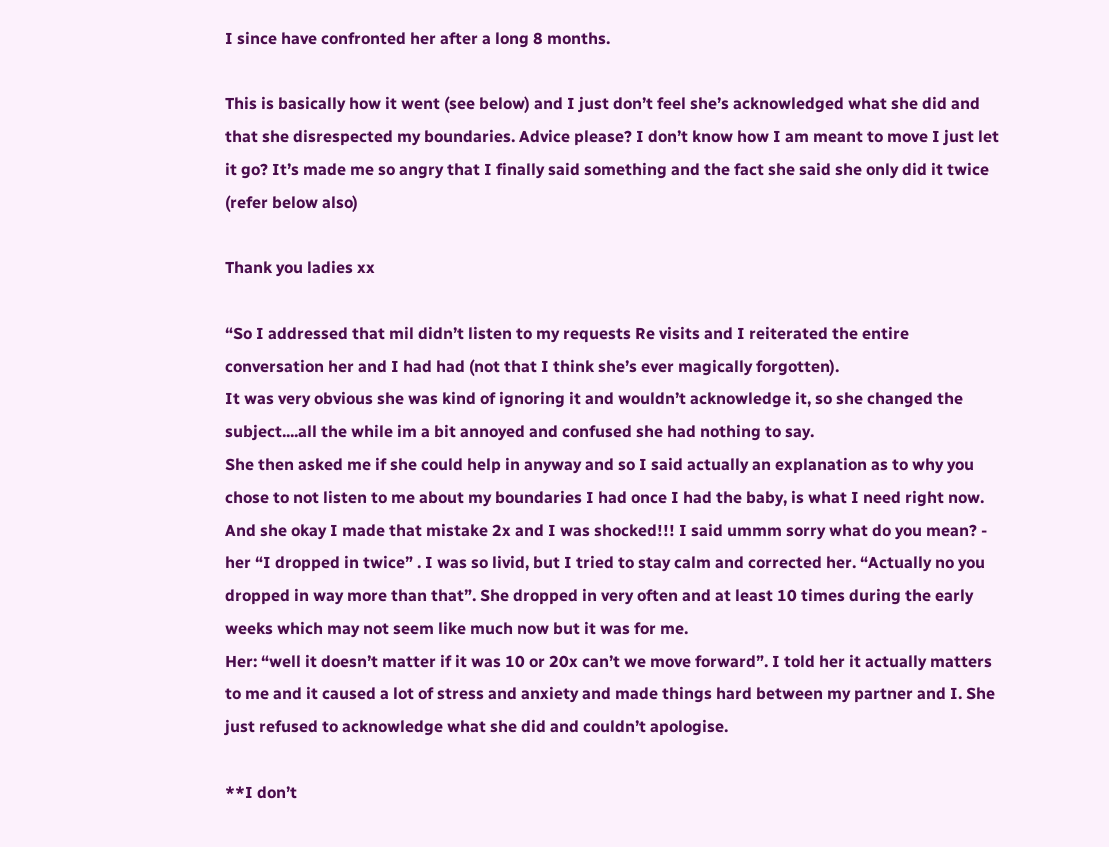I since have confronted her after a long 8 months.

This is basically how it went (see below) and I just don’t feel she’s acknowledged what she did and that she disrespected my boundaries. Advice please? I don’t know how I am meant to move I just let it go? It’s made me so angry that I finally said something and the fact she said she only did it twice (refer below also)

Thank you ladies xx

“So I addressed that mil didn’t listen to my requests Re visits and I reiterated the entire conversation her and I had had (not that I think she’s ever magically forgotten).
It was very obvious she was kind of ignoring it and wouldn’t acknowledge it, so she changed the subject....all the while im a bit annoyed and confused she had nothing to say.
She then asked me if she could help in anyway and so I said actually an explanation as to why you chose to not listen to me about my boundaries I had once I had the baby, is what I need right now. And she okay I made that mistake 2x and I was shocked!!! I said ummm sorry what do you mean? - her “I dropped in twice” . I was so livid, but I tried to stay calm and corrected her. “Actually no you dropped in way more than that”. She dropped in very often and at least 10 times during the early weeks which may not seem like much now but it was for me.
Her: “well it doesn’t matter if it was 10 or 20x can’t we move forward”. I told her it actually matters to me and it caused a lot of stress and anxiety and made things hard between my partner and I. She just refused to acknowledge what she did and couldn’t apologise.

**I don’t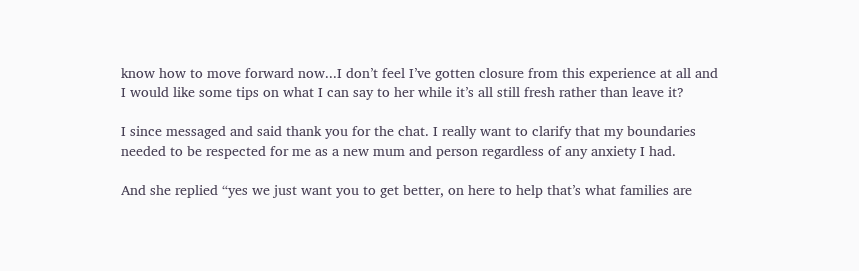know how to move forward now...I don’t feel I’ve gotten closure from this experience at all and I would like some tips on what I can say to her while it’s all still fresh rather than leave it?

I since messaged and said thank you for the chat. I really want to clarify that my boundaries needed to be respected for me as a new mum and person regardless of any anxiety I had.

And she replied “yes we just want you to get better, on here to help that’s what families are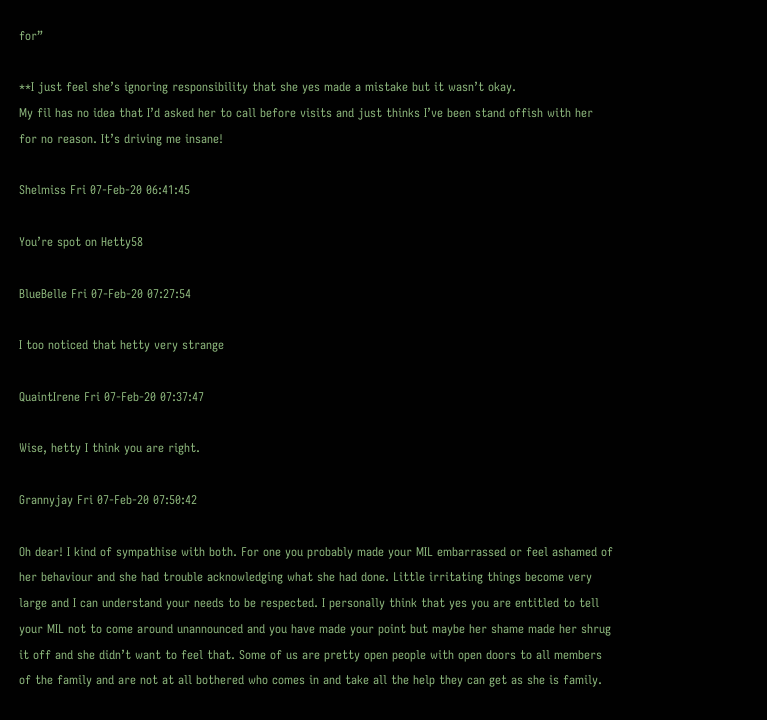for”

**I just feel she’s ignoring responsibility that she yes made a mistake but it wasn’t okay.
My fil has no idea that I’d asked her to call before visits and just thinks I’ve been stand offish with her for no reason. It’s driving me insane!

Shelmiss Fri 07-Feb-20 06:41:45

You’re spot on Hetty58

BlueBelle Fri 07-Feb-20 07:27:54

I too noticed that hetty very strange

QuaintIrene Fri 07-Feb-20 07:37:47

Wise, hetty I think you are right.

Grannyjay Fri 07-Feb-20 07:50:42

Oh dear! I kind of sympathise with both. For one you probably made your MIL embarrassed or feel ashamed of her behaviour and she had trouble acknowledging what she had done. Little irritating things become very large and I can understand your needs to be respected. I personally think that yes you are entitled to tell your MIL not to come around unannounced and you have made your point but maybe her shame made her shrug it off and she didn’t want to feel that. Some of us are pretty open people with open doors to all members of the family and are not at all bothered who comes in and take all the help they can get as she is family.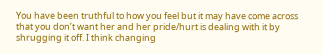You have been truthful to how you feel but it may have come across that you don’t want her and her pride/hurt is dealing with it by shrugging it off. I think changing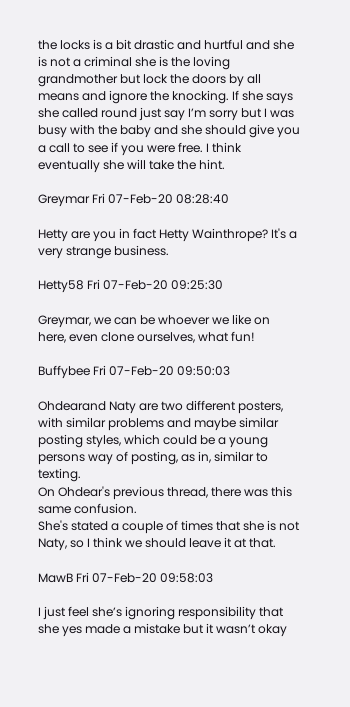the locks is a bit drastic and hurtful and she is not a criminal she is the loving grandmother but lock the doors by all means and ignore the knocking. If she says she called round just say I’m sorry but I was busy with the baby and she should give you a call to see if you were free. I think eventually she will take the hint.

Greymar Fri 07-Feb-20 08:28:40

Hetty are you in fact Hetty Wainthrope? It's a very strange business.

Hetty58 Fri 07-Feb-20 09:25:30

Greymar, we can be whoever we like on here, even clone ourselves, what fun!

Buffybee Fri 07-Feb-20 09:50:03

Ohdearand Naty are two different posters, with similar problems and maybe similar posting styles, which could be a young persons way of posting, as in, similar to texting.
On Ohdear's previous thread, there was this same confusion.
She's stated a couple of times that she is not Naty, so I think we should leave it at that.

MawB Fri 07-Feb-20 09:58:03

I just feel she’s ignoring responsibility that she yes made a mistake but it wasn’t okay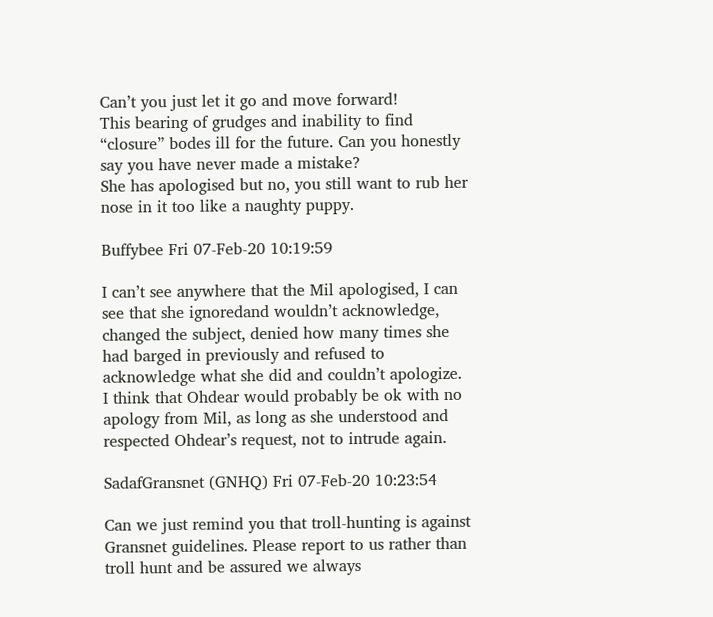Can’t you just let it go and move forward!
This bearing of grudges and inability to find “closure” bodes ill for the future. Can you honestly say you have never made a mistake?
She has apologised but no, you still want to rub her nose in it too like a naughty puppy.

Buffybee Fri 07-Feb-20 10:19:59

I can’t see anywhere that the Mil apologised, I can see that she ignoredand wouldn’t acknowledge, changed the subject, denied how many times she had barged in previously and refused to acknowledge what she did and couldn’t apologize.
I think that Ohdear would probably be ok with no apology from Mil, as long as she understood and respected Ohdear’s request, not to intrude again.

SadafGransnet (GNHQ) Fri 07-Feb-20 10:23:54

Can we just remind you that troll-hunting is against Gransnet guidelines. Please report to us rather than troll hunt and be assured we always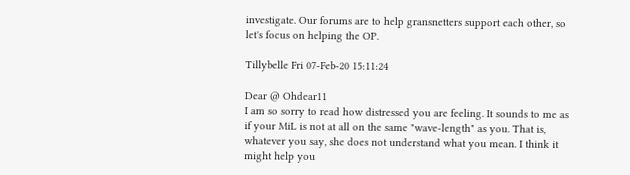investigate. Our forums are to help gransnetters support each other, so let's focus on helping the OP.

Tillybelle Fri 07-Feb-20 15:11:24

Dear @ Ohdear11
I am so sorry to read how distressed you are feeling. It sounds to me as if your MiL is not at all on the same "wave-length" as you. That is, whatever you say, she does not understand what you mean. I think it might help you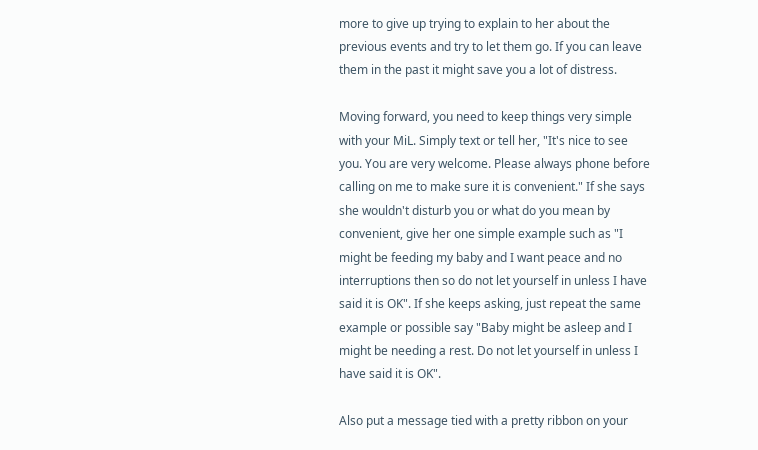more to give up trying to explain to her about the previous events and try to let them go. If you can leave them in the past it might save you a lot of distress.

Moving forward, you need to keep things very simple with your MiL. Simply text or tell her, "It's nice to see you. You are very welcome. Please always phone before calling on me to make sure it is convenient." If she says she wouldn't disturb you or what do you mean by convenient, give her one simple example such as "I might be feeding my baby and I want peace and no interruptions then so do not let yourself in unless I have said it is OK". If she keeps asking, just repeat the same example or possible say "Baby might be asleep and I might be needing a rest. Do not let yourself in unless I have said it is OK".

Also put a message tied with a pretty ribbon on your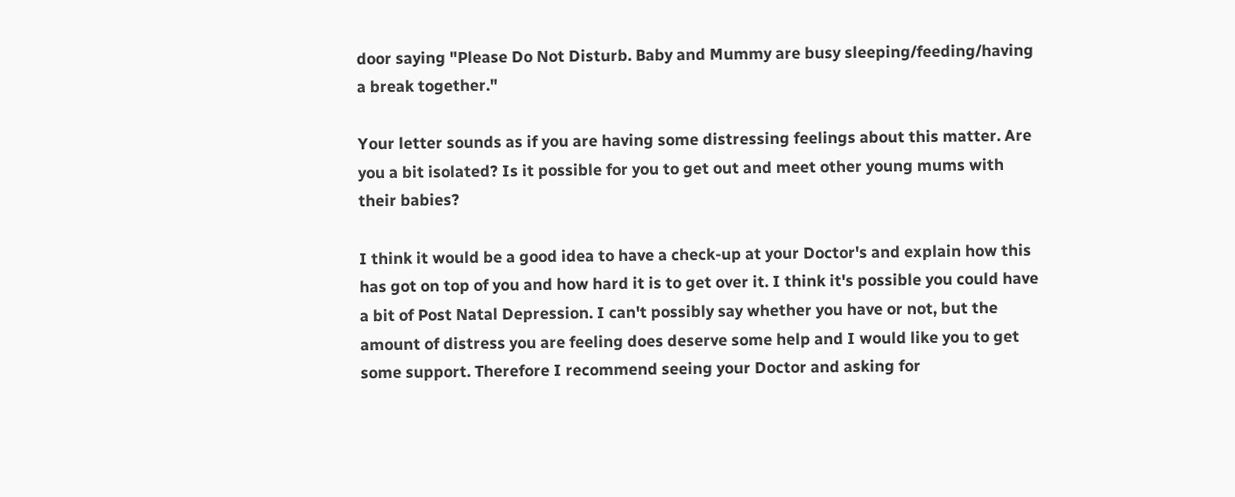door saying "Please Do Not Disturb. Baby and Mummy are busy sleeping/feeding/having a break together."

Your letter sounds as if you are having some distressing feelings about this matter. Are you a bit isolated? Is it possible for you to get out and meet other young mums with their babies?

I think it would be a good idea to have a check-up at your Doctor's and explain how this has got on top of you and how hard it is to get over it. I think it's possible you could have a bit of Post Natal Depression. I can't possibly say whether you have or not, but the amount of distress you are feeling does deserve some help and I would like you to get some support. Therefore I recommend seeing your Doctor and asking for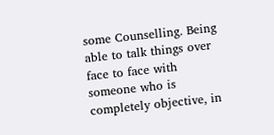some Counselling. Being able to talk things over face to face with someone who is completely objective, in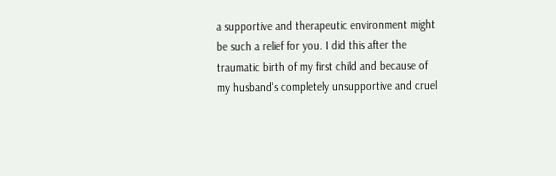a supportive and therapeutic environment might be such a relief for you. I did this after the traumatic birth of my first child and because of my husband's completely unsupportive and cruel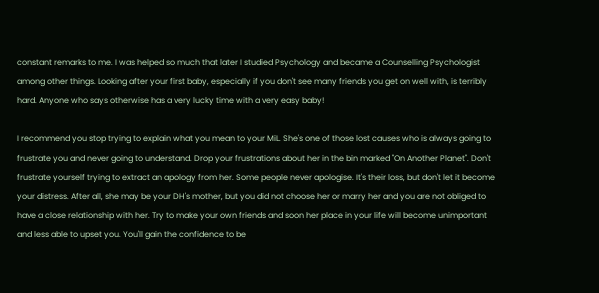constant remarks to me. I was helped so much that later I studied Psychology and became a Counselling Psychologist among other things. Looking after your first baby, especially if you don't see many friends you get on well with, is terribly hard. Anyone who says otherwise has a very lucky time with a very easy baby!

I recommend you stop trying to explain what you mean to your MiL. She's one of those lost causes who is always going to frustrate you and never going to understand. Drop your frustrations about her in the bin marked "On Another Planet". Don't frustrate yourself trying to extract an apology from her. Some people never apologise. It's their loss, but don't let it become your distress. After all, she may be your DH's mother, but you did not choose her or marry her and you are not obliged to have a close relationship with her. Try to make your own friends and soon her place in your life will become unimportant and less able to upset you. You'll gain the confidence to be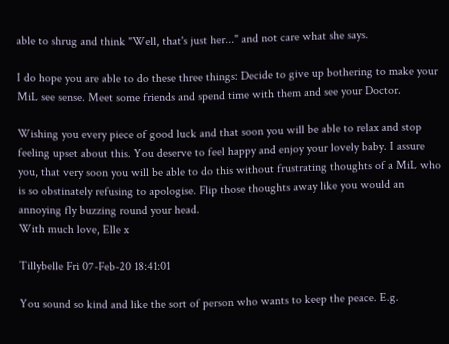able to shrug and think "Well, that's just her..." and not care what she says.

I do hope you are able to do these three things: Decide to give up bothering to make your MiL see sense. Meet some friends and spend time with them and see your Doctor.

Wishing you every piece of good luck and that soon you will be able to relax and stop feeling upset about this. You deserve to feel happy and enjoy your lovely baby. I assure you, that very soon you will be able to do this without frustrating thoughts of a MiL who is so obstinately refusing to apologise. Flip those thoughts away like you would an annoying fly buzzing round your head.
With much love, Elle x

Tillybelle Fri 07-Feb-20 18:41:01

You sound so kind and like the sort of person who wants to keep the peace. E.g.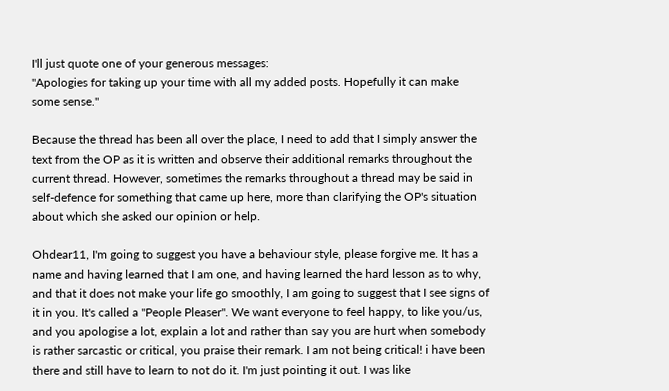I'll just quote one of your generous messages:
"Apologies for taking up your time with all my added posts. Hopefully it can make some sense."

Because the thread has been all over the place, I need to add that I simply answer the text from the OP as it is written and observe their additional remarks throughout the current thread. However, sometimes the remarks throughout a thread may be said in self-defence for something that came up here, more than clarifying the OP's situation about which she asked our opinion or help.

Ohdear11, I'm going to suggest you have a behaviour style, please forgive me. It has a name and having learned that I am one, and having learned the hard lesson as to why, and that it does not make your life go smoothly, I am going to suggest that I see signs of it in you. It's called a "People Pleaser". We want everyone to feel happy, to like you/us, and you apologise a lot, explain a lot and rather than say you are hurt when somebody is rather sarcastic or critical, you praise their remark. I am not being critical! i have been there and still have to learn to not do it. I'm just pointing it out. I was like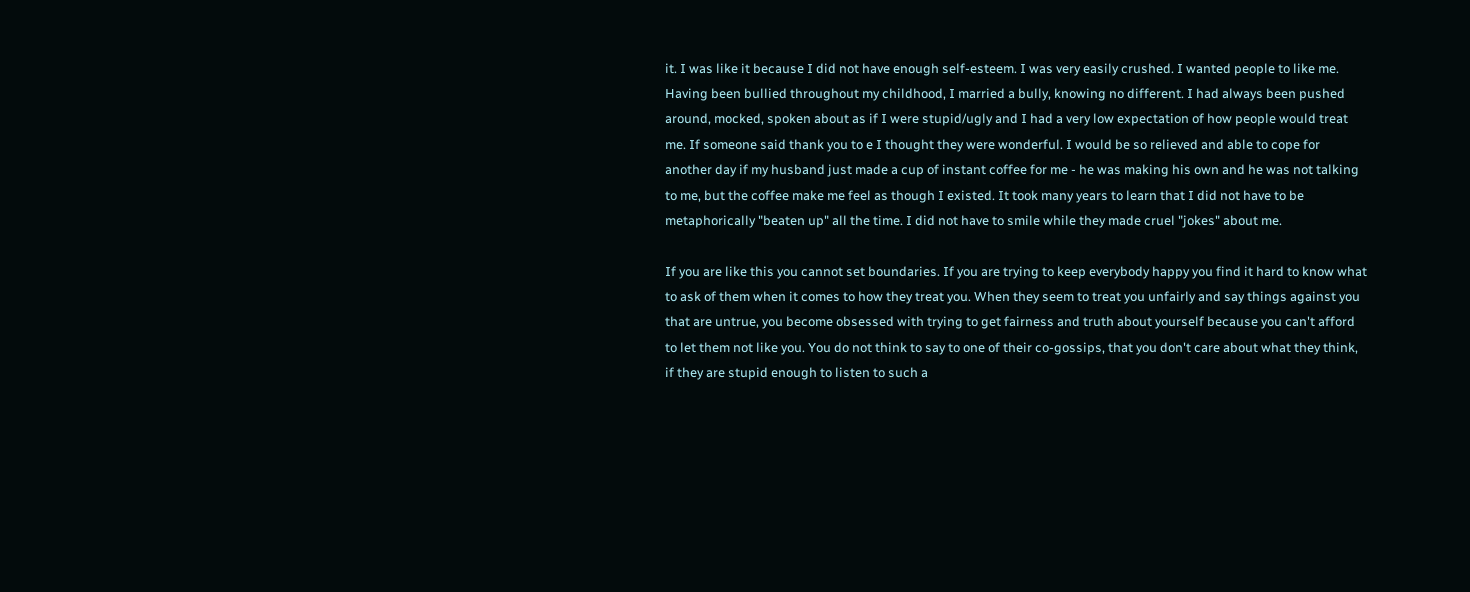it. I was like it because I did not have enough self-esteem. I was very easily crushed. I wanted people to like me. Having been bullied throughout my childhood, I married a bully, knowing no different. I had always been pushed around, mocked, spoken about as if I were stupid/ugly and I had a very low expectation of how people would treat me. If someone said thank you to e I thought they were wonderful. I would be so relieved and able to cope for another day if my husband just made a cup of instant coffee for me - he was making his own and he was not talking to me, but the coffee make me feel as though I existed. It took many years to learn that I did not have to be metaphorically "beaten up" all the time. I did not have to smile while they made cruel "jokes" about me.

If you are like this you cannot set boundaries. If you are trying to keep everybody happy you find it hard to know what to ask of them when it comes to how they treat you. When they seem to treat you unfairly and say things against you that are untrue, you become obsessed with trying to get fairness and truth about yourself because you can't afford to let them not like you. You do not think to say to one of their co-gossips, that you don't care about what they think, if they are stupid enough to listen to such a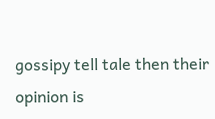gossipy tell tale then their opinion is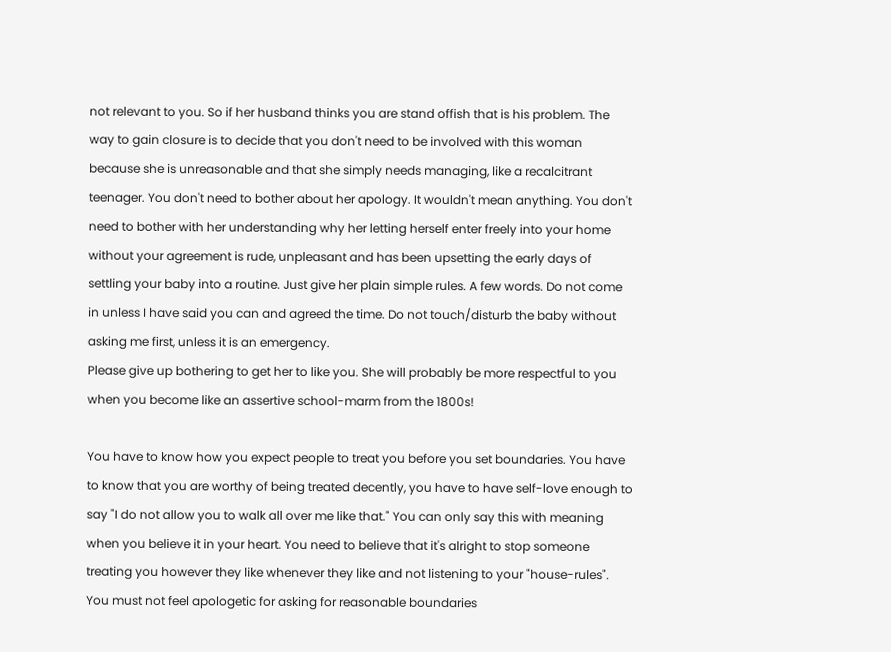not relevant to you. So if her husband thinks you are stand offish that is his problem. The way to gain closure is to decide that you don't need to be involved with this woman because she is unreasonable and that she simply needs managing, like a recalcitrant teenager. You don't need to bother about her apology. It wouldn't mean anything. You don't need to bother with her understanding why her letting herself enter freely into your home without your agreement is rude, unpleasant and has been upsetting the early days of settling your baby into a routine. Just give her plain simple rules. A few words. Do not come in unless I have said you can and agreed the time. Do not touch/disturb the baby without asking me first, unless it is an emergency.
Please give up bothering to get her to like you. She will probably be more respectful to you when you become like an assertive school-marm from the 1800s!

You have to know how you expect people to treat you before you set boundaries. You have to know that you are worthy of being treated decently, you have to have self-love enough to say "I do not allow you to walk all over me like that." You can only say this with meaning when you believe it in your heart. You need to believe that it's alright to stop someone treating you however they like whenever they like and not listening to your "house-rules". You must not feel apologetic for asking for reasonable boundaries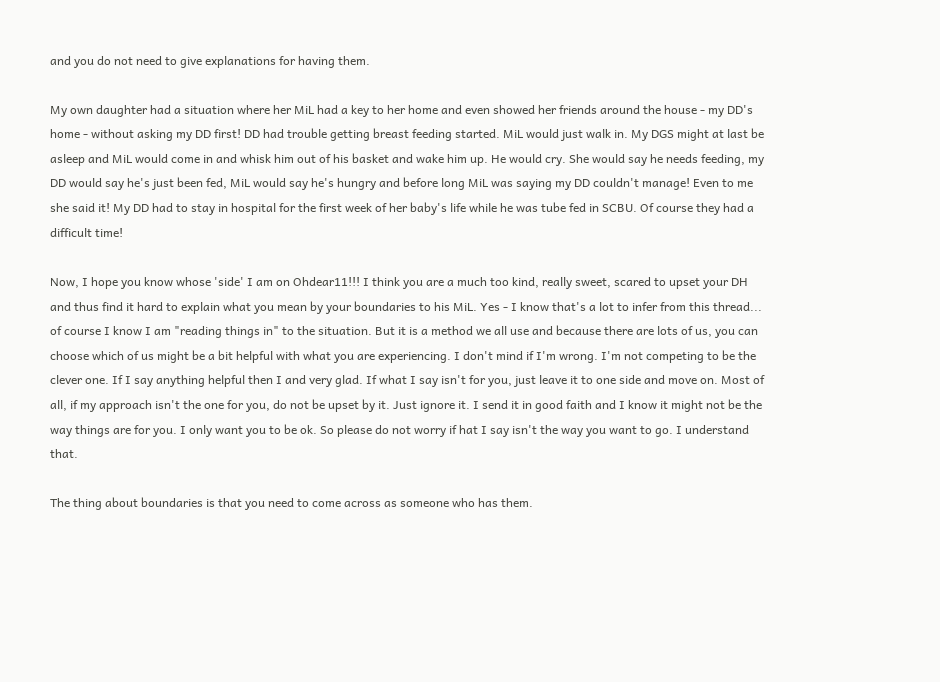and you do not need to give explanations for having them.

My own daughter had a situation where her MiL had a key to her home and even showed her friends around the house - my DD's home - without asking my DD first! DD had trouble getting breast feeding started. MiL would just walk in. My DGS might at last be asleep and MiL would come in and whisk him out of his basket and wake him up. He would cry. She would say he needs feeding, my DD would say he's just been fed, MiL would say he's hungry and before long MiL was saying my DD couldn't manage! Even to me she said it! My DD had to stay in hospital for the first week of her baby's life while he was tube fed in SCBU. Of course they had a difficult time!

Now, I hope you know whose 'side' I am on Ohdear11!!! I think you are a much too kind, really sweet, scared to upset your DH and thus find it hard to explain what you mean by your boundaries to his MiL. Yes - I know that's a lot to infer from this thread... of course I know I am "reading things in" to the situation. But it is a method we all use and because there are lots of us, you can choose which of us might be a bit helpful with what you are experiencing. I don't mind if I'm wrong. I'm not competing to be the clever one. If I say anything helpful then I and very glad. If what I say isn't for you, just leave it to one side and move on. Most of all, if my approach isn't the one for you, do not be upset by it. Just ignore it. I send it in good faith and I know it might not be the way things are for you. I only want you to be ok. So please do not worry if hat I say isn't the way you want to go. I understand that.

The thing about boundaries is that you need to come across as someone who has them.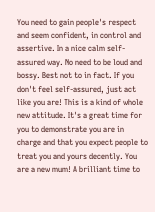You need to gain people's respect and seem confident, in control and assertive. In a nice calm self-assured way. No need to be loud and bossy. Best not to in fact. If you don't feel self-assured, just act like you are! This is a kind of whole new attitude. It's a great time for you to demonstrate you are in charge and that you expect people to treat you and yours decently. You are a new mum! A brilliant time to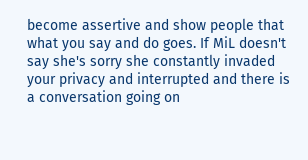become assertive and show people that what you say and do goes. If MiL doesn't say she's sorry she constantly invaded your privacy and interrupted and there is a conversation going on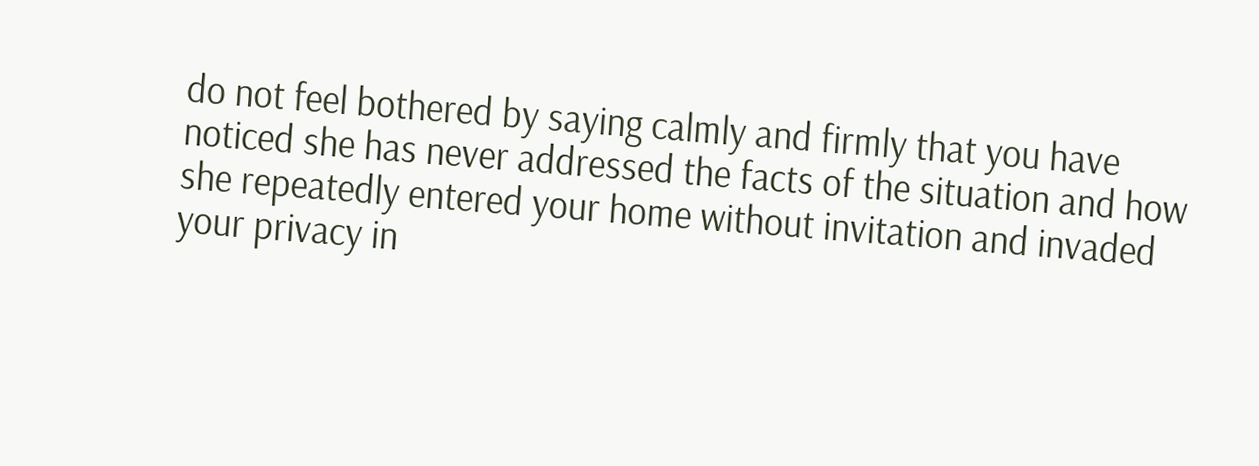do not feel bothered by saying calmly and firmly that you have noticed she has never addressed the facts of the situation and how she repeatedly entered your home without invitation and invaded your privacy in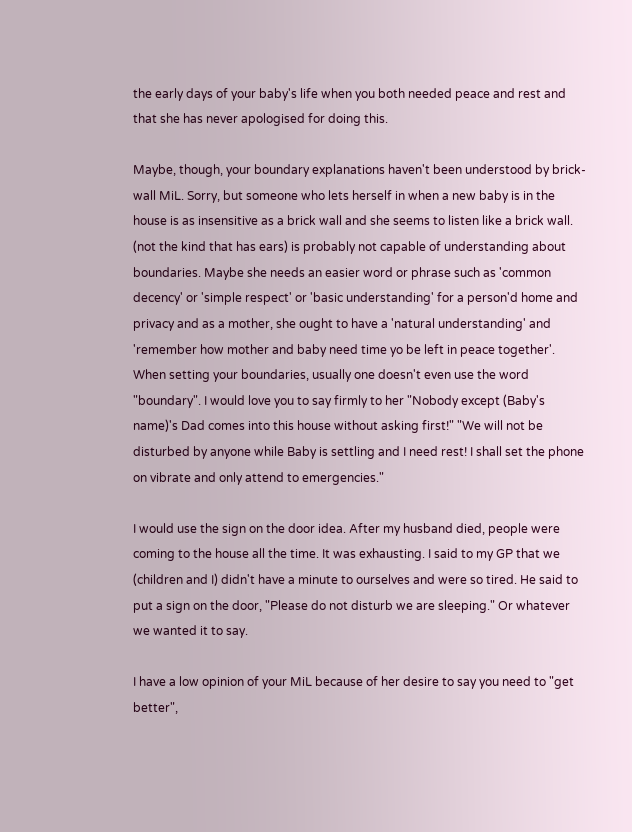the early days of your baby's life when you both needed peace and rest and that she has never apologised for doing this.

Maybe, though, your boundary explanations haven't been understood by brick-wall MiL. Sorry, but someone who lets herself in when a new baby is in the house is as insensitive as a brick wall and she seems to listen like a brick wall. (not the kind that has ears) is probably not capable of understanding about boundaries. Maybe she needs an easier word or phrase such as 'common decency' or 'simple respect' or 'basic understanding' for a person'd home and privacy and as a mother, she ought to have a 'natural understanding' and 'remember how mother and baby need time yo be left in peace together'. When setting your boundaries, usually one doesn't even use the word "boundary". I would love you to say firmly to her "Nobody except (Baby's name)'s Dad comes into this house without asking first!" "We will not be disturbed by anyone while Baby is settling and I need rest! I shall set the phone on vibrate and only attend to emergencies."

I would use the sign on the door idea. After my husband died, people were coming to the house all the time. It was exhausting. I said to my GP that we (children and I) didn't have a minute to ourselves and were so tired. He said to put a sign on the door, "Please do not disturb we are sleeping." Or whatever we wanted it to say.

I have a low opinion of your MiL because of her desire to say you need to "get better",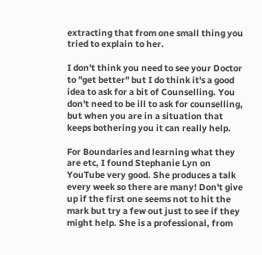extracting that from one small thing you tried to explain to her.

I don't think you need to see your Doctor to "get better" but I do think it's a good idea to ask for a bit of Counselling. You don't need to be ill to ask for counselling, but when you are in a situation that keeps bothering you it can really help.

For Boundaries and learning what they are etc, I found Stephanie Lyn on YouTube very good. She produces a talk every week so there are many! Don't give up if the first one seems not to hit the mark but try a few out just to see if they might help. She is a professional, from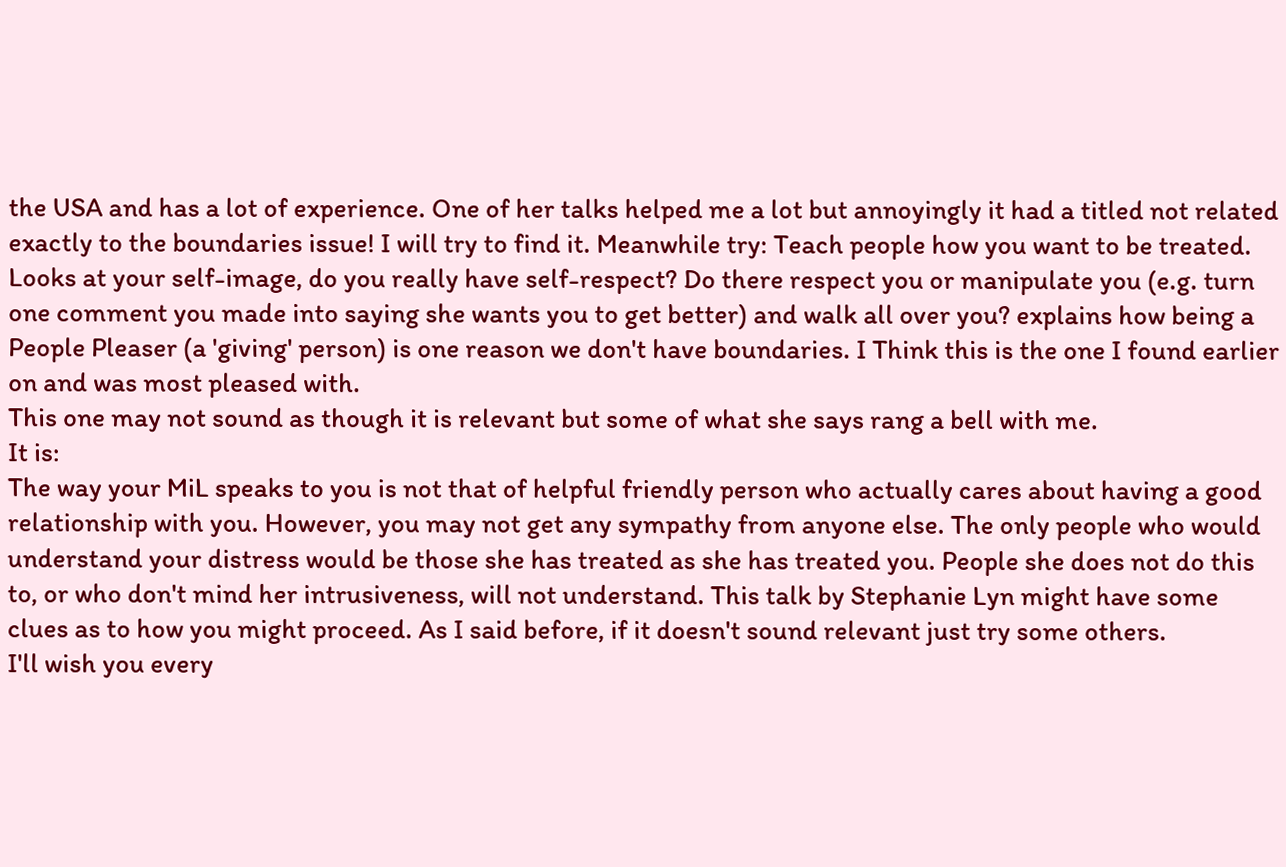the USA and has a lot of experience. One of her talks helped me a lot but annoyingly it had a titled not related exactly to the boundaries issue! I will try to find it. Meanwhile try: Teach people how you want to be treated. Looks at your self-image, do you really have self-respect? Do there respect you or manipulate you (e.g. turn one comment you made into saying she wants you to get better) and walk all over you? explains how being a People Pleaser (a 'giving' person) is one reason we don't have boundaries. I Think this is the one I found earlier on and was most pleased with.
This one may not sound as though it is relevant but some of what she says rang a bell with me.
It is:
The way your MiL speaks to you is not that of helpful friendly person who actually cares about having a good relationship with you. However, you may not get any sympathy from anyone else. The only people who would understand your distress would be those she has treated as she has treated you. People she does not do this to, or who don't mind her intrusiveness, will not understand. This talk by Stephanie Lyn might have some clues as to how you might proceed. As I said before, if it doesn't sound relevant just try some others.
I'll wish you every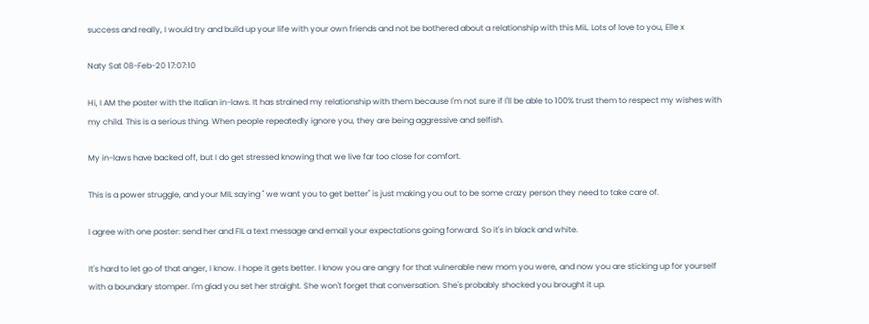success and really, I would try and build up your life with your own friends and not be bothered about a relationship with this MiL. Lots of love to you, Elle x

Naty Sat 08-Feb-20 17:07:10

Hi, I AM the poster with the Italian in-laws. It has strained my relationship with them because I'm not sure if I'll be able to 100% trust them to respect my wishes with my child. This is a serious thing. When people repeatedly ignore you, they are being aggressive and selfish.

My in-laws have backed off, but I do get stressed knowing that we live far too close for comfort.

This is a power struggle, and your MIL saying " we want you to get better" is just making you out to be some crazy person they need to take care of.

I agree with one poster: send her and FIL a text message and email your expectations going forward. So it's in black and white.

It's hard to let go of that anger, I know. I hope it gets better. I know you are angry for that vulnerable new mom you were, and now you are sticking up for yourself with a boundary stomper. I'm glad you set her straight. She won't forget that conversation. She's probably shocked you brought it up.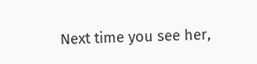Next time you see her,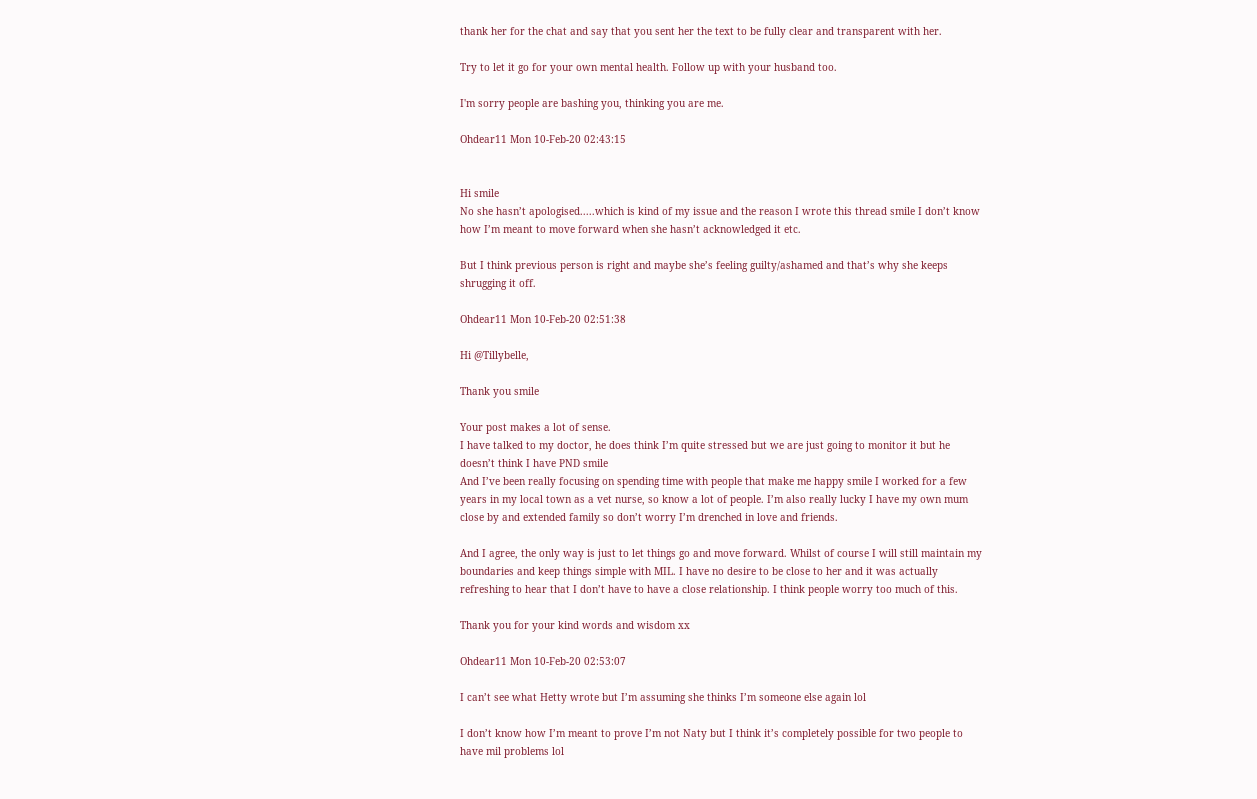thank her for the chat and say that you sent her the text to be fully clear and transparent with her.

Try to let it go for your own mental health. Follow up with your husband too.

I'm sorry people are bashing you, thinking you are me.

Ohdear11 Mon 10-Feb-20 02:43:15


Hi smile
No she hasn’t apologised.....which is kind of my issue and the reason I wrote this thread smile I don’t know how I’m meant to move forward when she hasn’t acknowledged it etc.

But I think previous person is right and maybe she’s feeling guilty/ashamed and that’s why she keeps shrugging it off.

Ohdear11 Mon 10-Feb-20 02:51:38

Hi @Tillybelle,

Thank you smile

Your post makes a lot of sense.
I have talked to my doctor, he does think I’m quite stressed but we are just going to monitor it but he doesn’t think I have PND smile
And I’ve been really focusing on spending time with people that make me happy smile I worked for a few years in my local town as a vet nurse, so know a lot of people. I’m also really lucky I have my own mum close by and extended family so don’t worry I’m drenched in love and friends.

And I agree, the only way is just to let things go and move forward. Whilst of course I will still maintain my boundaries and keep things simple with MIL. I have no desire to be close to her and it was actually refreshing to hear that I don’t have to have a close relationship. I think people worry too much of this.

Thank you for your kind words and wisdom xx

Ohdear11 Mon 10-Feb-20 02:53:07

I can’t see what Hetty wrote but I’m assuming she thinks I’m someone else again lol

I don’t know how I’m meant to prove I’m not Naty but I think it’s completely possible for two people to have mil problems lol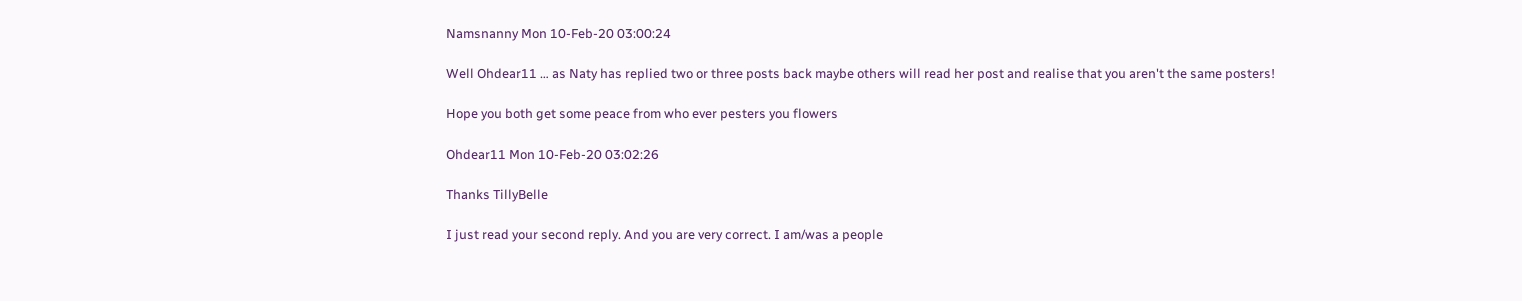Namsnanny Mon 10-Feb-20 03:00:24

Well Ohdear11 … as Naty has replied two or three posts back maybe others will read her post and realise that you aren't the same posters!

Hope you both get some peace from who ever pesters you flowers

Ohdear11 Mon 10-Feb-20 03:02:26

Thanks TillyBelle

I just read your second reply. And you are very correct. I am/was a people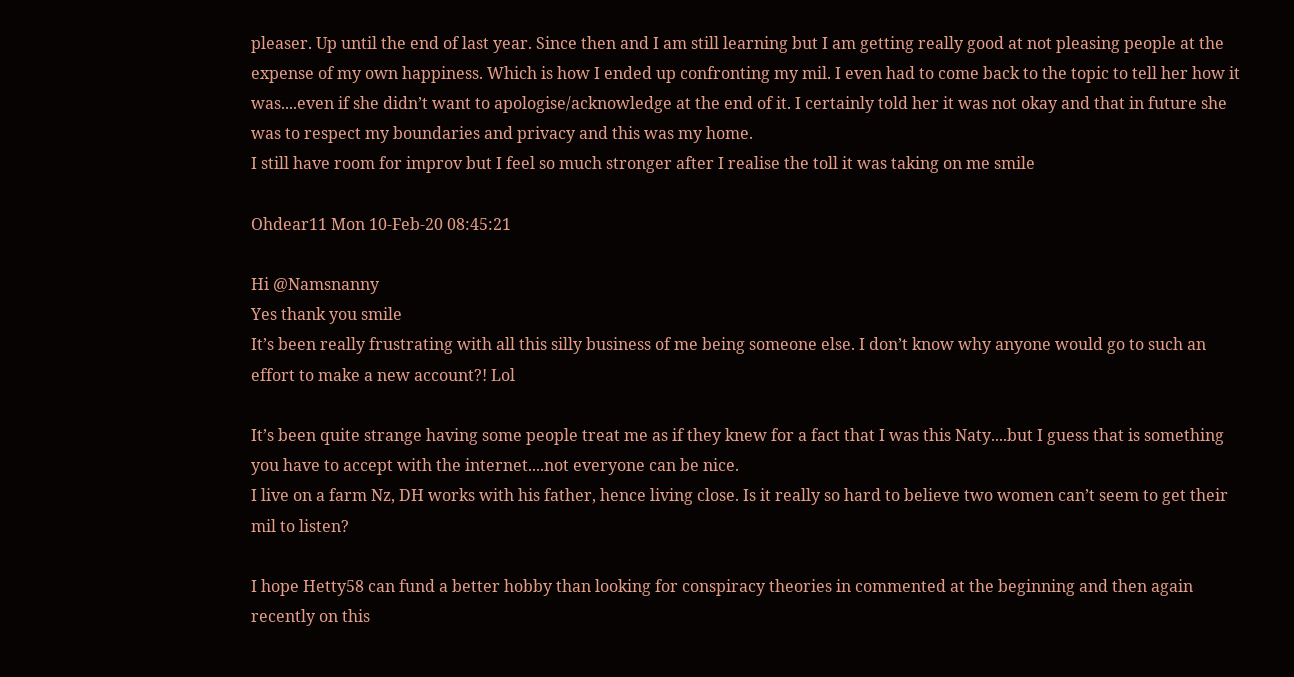pleaser. Up until the end of last year. Since then and I am still learning but I am getting really good at not pleasing people at the expense of my own happiness. Which is how I ended up confronting my mil. I even had to come back to the topic to tell her how it was....even if she didn’t want to apologise/acknowledge at the end of it. I certainly told her it was not okay and that in future she was to respect my boundaries and privacy and this was my home.
I still have room for improv but I feel so much stronger after I realise the toll it was taking on me smile

Ohdear11 Mon 10-Feb-20 08:45:21

Hi @Namsnanny
Yes thank you smile
It’s been really frustrating with all this silly business of me being someone else. I don’t know why anyone would go to such an effort to make a new account?! Lol

It’s been quite strange having some people treat me as if they knew for a fact that I was this Naty....but I guess that is something you have to accept with the internet....not everyone can be nice.
I live on a farm Nz, DH works with his father, hence living close. Is it really so hard to believe two women can’t seem to get their mil to listen?

I hope Hetty58 can fund a better hobby than looking for conspiracy theories in commented at the beginning and then again recently on this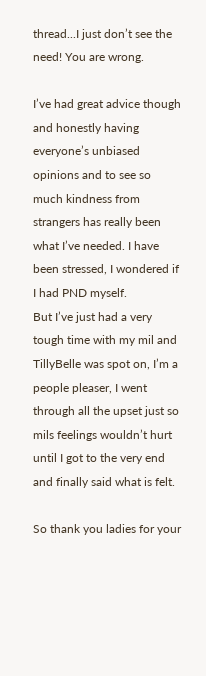thread...I just don’t see the need! You are wrong.

I’ve had great advice though and honestly having everyone’s unbiased opinions and to see so much kindness from strangers has really been what I’ve needed. I have been stressed, I wondered if I had PND myself.
But I’ve just had a very tough time with my mil and TillyBelle was spot on, I’m a people pleaser, I went through all the upset just so mils feelings wouldn’t hurt until I got to the very end and finally said what is felt.

So thank you ladies for your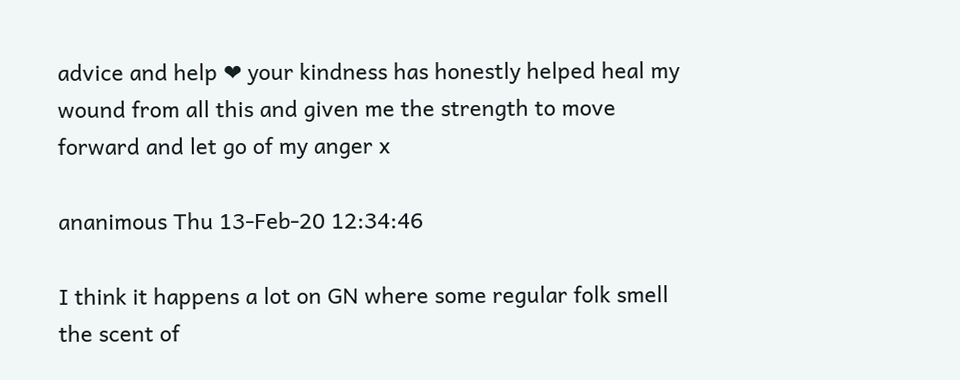advice and help ❤ your kindness has honestly helped heal my wound from all this and given me the strength to move forward and let go of my anger x

ananimous Thu 13-Feb-20 12:34:46

I think it happens a lot on GN where some regular folk smell the scent of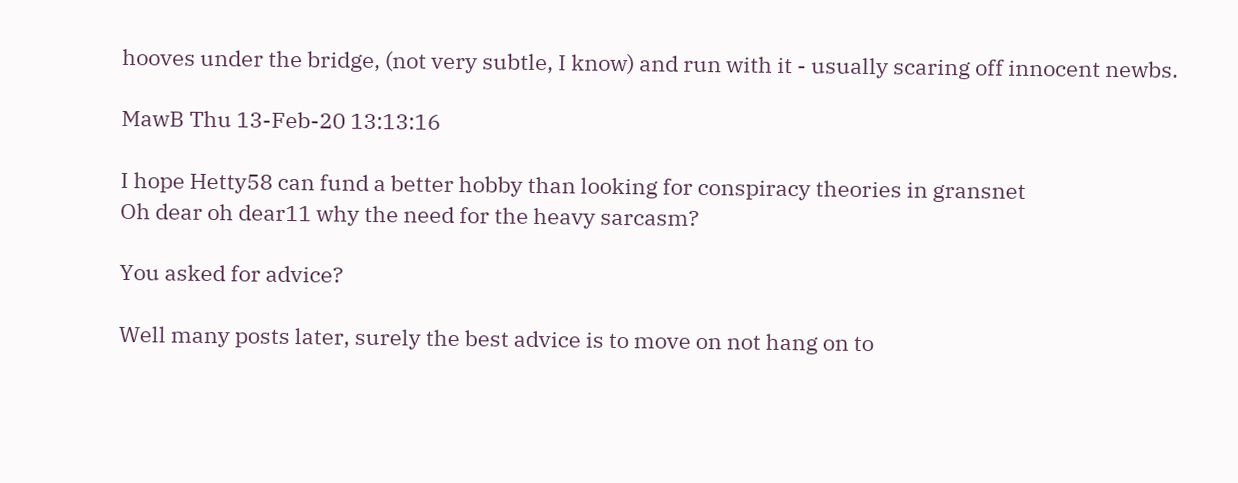hooves under the bridge, (not very subtle, I know) and run with it - usually scaring off innocent newbs.

MawB Thu 13-Feb-20 13:13:16

I hope Hetty58 can fund a better hobby than looking for conspiracy theories in gransnet
Oh dear oh dear11 why the need for the heavy sarcasm?

You asked for advice?

Well many posts later, surely the best advice is to move on not hang on to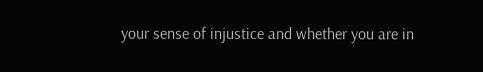your sense of injustice and whether you are in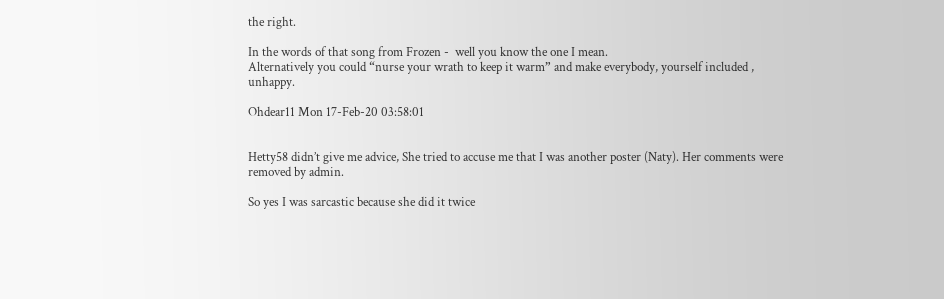the right.

In the words of that song from Frozen -  well you know the one I mean.
Alternatively you could “nurse your wrath to keep it warm” and make everybody, yourself included , unhappy.

Ohdear11 Mon 17-Feb-20 03:58:01


Hetty58 didn’t give me advice, She tried to accuse me that I was another poster (Naty). Her comments were removed by admin.

So yes I was sarcastic because she did it twice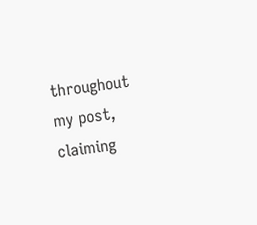throughout my post, claiming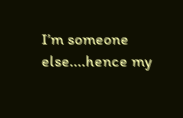I’m someone else....hence my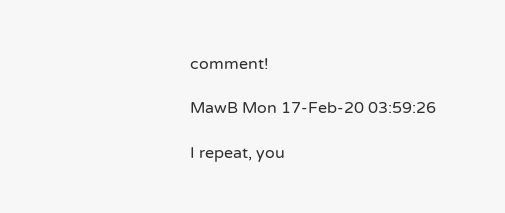comment!

MawB Mon 17-Feb-20 03:59:26

I repeat, you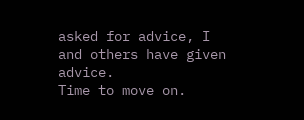asked for advice, I and others have given advice.
Time to move on.